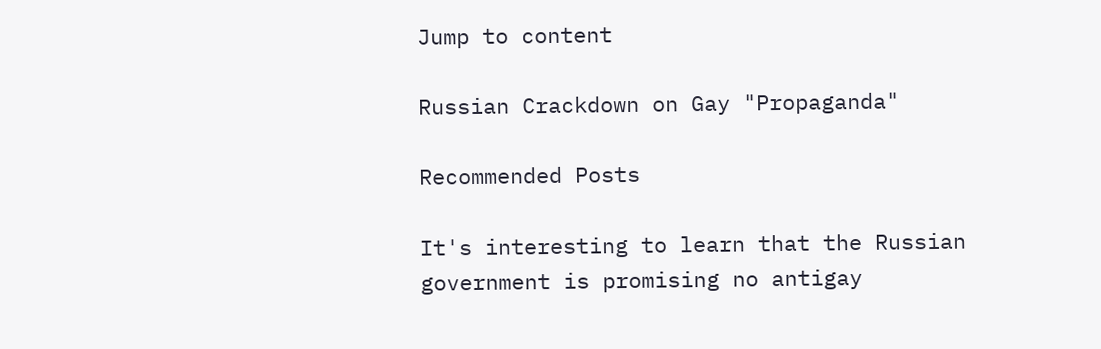Jump to content

Russian Crackdown on Gay "Propaganda"

Recommended Posts

It's interesting to learn that the Russian government is promising no antigay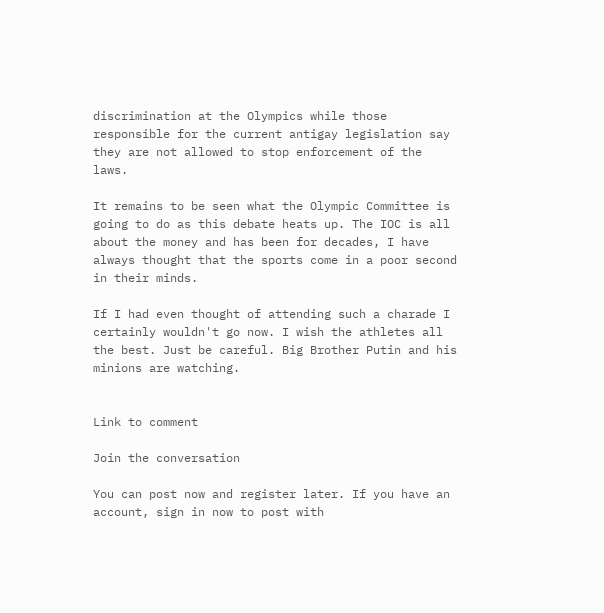discrimination at the Olympics while those responsible for the current antigay legislation say they are not allowed to stop enforcement of the laws.

It remains to be seen what the Olympic Committee is going to do as this debate heats up. The IOC is all about the money and has been for decades, I have always thought that the sports come in a poor second in their minds.

If I had even thought of attending such a charade I certainly wouldn't go now. I wish the athletes all the best. Just be careful. Big Brother Putin and his minions are watching.


Link to comment

Join the conversation

You can post now and register later. If you have an account, sign in now to post with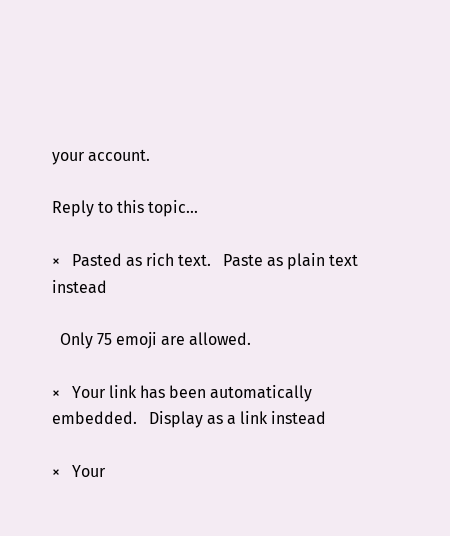your account.

Reply to this topic...

×   Pasted as rich text.   Paste as plain text instead

  Only 75 emoji are allowed.

×   Your link has been automatically embedded.   Display as a link instead

×   Your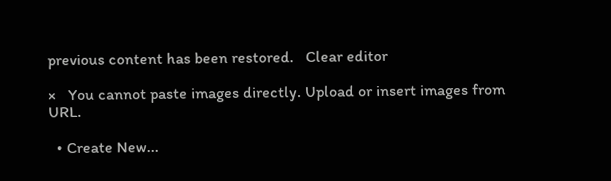previous content has been restored.   Clear editor

×   You cannot paste images directly. Upload or insert images from URL.

  • Create New...